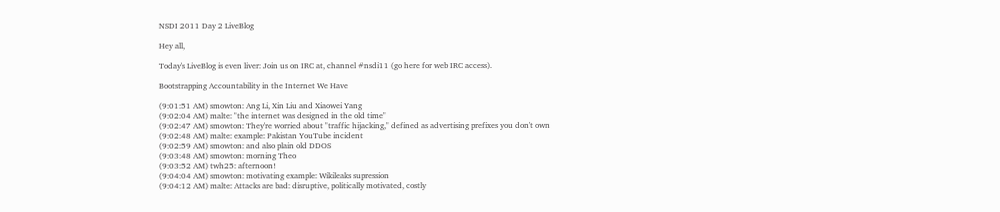NSDI 2011 Day 2 LiveBlog

Hey all,

Today's LiveBlog is even liver: Join us on IRC at, channel #nsdi11 (go here for web IRC access).

Bootstrapping Accountability in the Internet We Have

(9:01:51 AM) smowton: Ang Li, Xin Liu and Xiaowei Yang
(9:02:04 AM) malte: "the internet was designed in the old time"
(9:02:47 AM) smowton: They're worried about "traffic hijacking," defined as advertising prefixes you don't own
(9:02:48 AM) malte: example: Pakistan YouTube incident
(9:02:59 AM) smowton: and also plain old DDOS
(9:03:48 AM) smowton: morning Theo
(9:03:52 AM) twh25: afternoon!
(9:04:04 AM) smowton: motivating example: Wikileaks supression
(9:04:12 AM) malte: Attacks are bad: disruptive, politically motivated, costly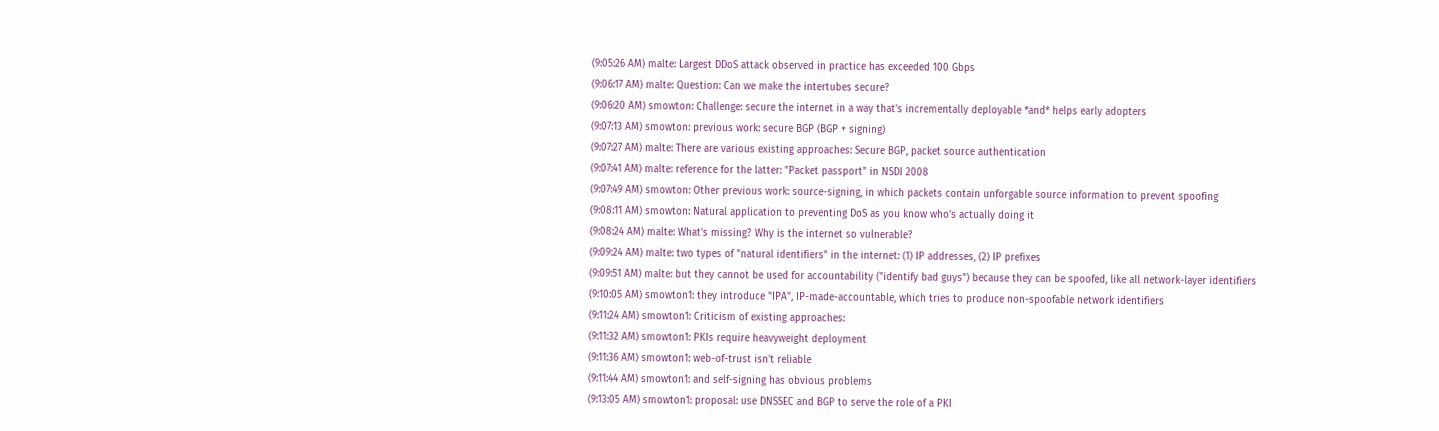(9:05:26 AM) malte: Largest DDoS attack observed in practice has exceeded 100 Gbps
(9:06:17 AM) malte: Question: Can we make the intertubes secure?
(9:06:20 AM) smowton: Challenge: secure the internet in a way that's incrementally deployable *and* helps early adopters
(9:07:13 AM) smowton: previous work: secure BGP (BGP + signing)
(9:07:27 AM) malte: There are various existing approaches: Secure BGP, packet source authentication
(9:07:41 AM) malte: reference for the latter: "Packet passport" in NSDI 2008
(9:07:49 AM) smowton: Other previous work: source-signing, in which packets contain unforgable source information to prevent spoofing
(9:08:11 AM) smowton: Natural application to preventing DoS as you know who's actually doing it
(9:08:24 AM) malte: What's missing? Why is the internet so vulnerable?
(9:09:24 AM) malte: two types of "natural identifiers" in the internet: (1) IP addresses, (2) IP prefixes
(9:09:51 AM) malte: but they cannot be used for accountability ("identify bad guys") because they can be spoofed, like all network-layer identifiers
(9:10:05 AM) smowton1: they introduce "IPA", IP-made-accountable, which tries to produce non-spoofable network identifiers
(9:11:24 AM) smowton1: Criticism of existing approaches:
(9:11:32 AM) smowton1: PKIs require heavyweight deployment
(9:11:36 AM) smowton1: web-of-trust isn't reliable
(9:11:44 AM) smowton1: and self-signing has obvious problems
(9:13:05 AM) smowton1: proposal: use DNSSEC and BGP to serve the role of a PKI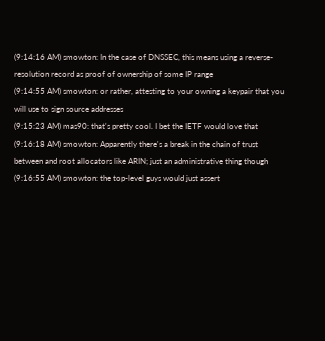(9:14:16 AM) smowton: In the case of DNSSEC, this means using a reverse-resolution record as proof of ownership of some IP range
(9:14:55 AM) smowton: or rather, attesting to your owning a keypair that you will use to sign source addresses
(9:15:23 AM) mas90: that's pretty cool. I bet the IETF would love that
(9:16:18 AM) smowton: Apparently there's a break in the chain of trust between and root allocators like ARIN; just an administrative thing though
(9:16:55 AM) smowton: the top-level guys would just assert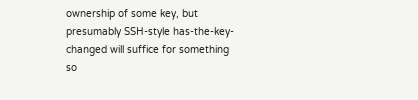ownership of some key, but presumably SSH-style has-the-key-changed will suffice for something so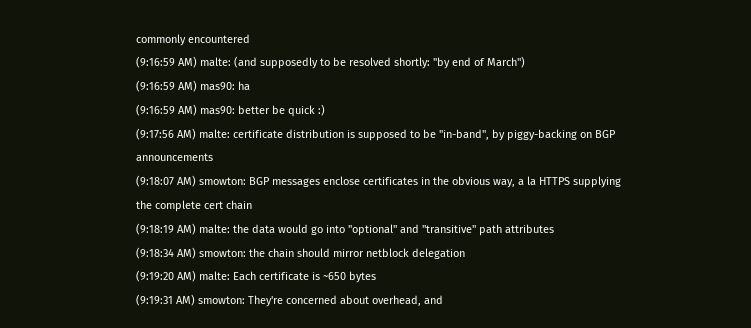commonly encountered
(9:16:59 AM) malte: (and supposedly to be resolved shortly: "by end of March")
(9:16:59 AM) mas90: ha
(9:16:59 AM) mas90: better be quick :)
(9:17:56 AM) malte: certificate distribution is supposed to be "in-band", by piggy-backing on BGP announcements
(9:18:07 AM) smowton: BGP messages enclose certificates in the obvious way, a la HTTPS supplying the complete cert chain
(9:18:19 AM) malte: the data would go into "optional" and "transitive" path attributes
(9:18:34 AM) smowton: the chain should mirror netblock delegation
(9:19:20 AM) malte: Each certificate is ~650 bytes
(9:19:31 AM) smowton: They're concerned about overhead, and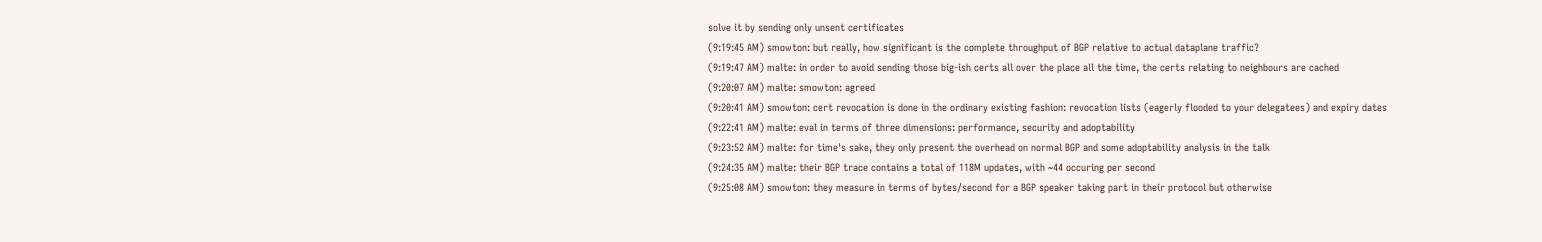solve it by sending only unsent certificates
(9:19:45 AM) smowton: but really, how significant is the complete throughput of BGP relative to actual dataplane traffic?
(9:19:47 AM) malte: in order to avoid sending those big-ish certs all over the place all the time, the certs relating to neighbours are cached
(9:20:07 AM) malte: smowton: agreed
(9:20:41 AM) smowton: cert revocation is done in the ordinary existing fashion: revocation lists (eagerly flooded to your delegatees) and expiry dates
(9:22:41 AM) malte: eval in terms of three dimensions: performance, security and adoptability
(9:23:52 AM) malte: for time's sake, they only present the overhead on normal BGP and some adoptability analysis in the talk
(9:24:35 AM) malte: their BGP trace contains a total of 118M updates, with ~44 occuring per second
(9:25:08 AM) smowton: they measure in terms of bytes/second for a BGP speaker taking part in their protocol but otherwise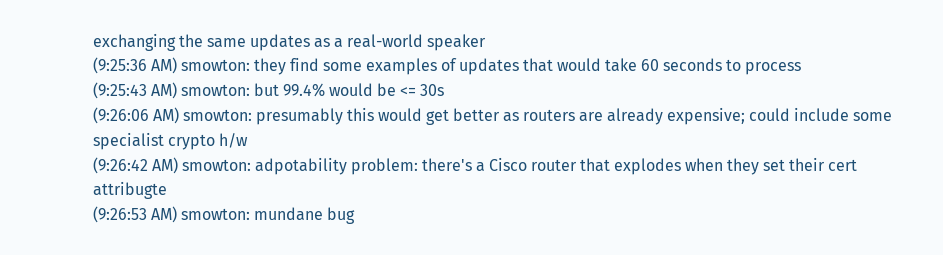exchanging the same updates as a real-world speaker
(9:25:36 AM) smowton: they find some examples of updates that would take 60 seconds to process
(9:25:43 AM) smowton: but 99.4% would be <= 30s
(9:26:06 AM) smowton: presumably this would get better as routers are already expensive; could include some specialist crypto h/w
(9:26:42 AM) smowton: adpotability problem: there's a Cisco router that explodes when they set their cert attribugte
(9:26:53 AM) smowton: mundane bug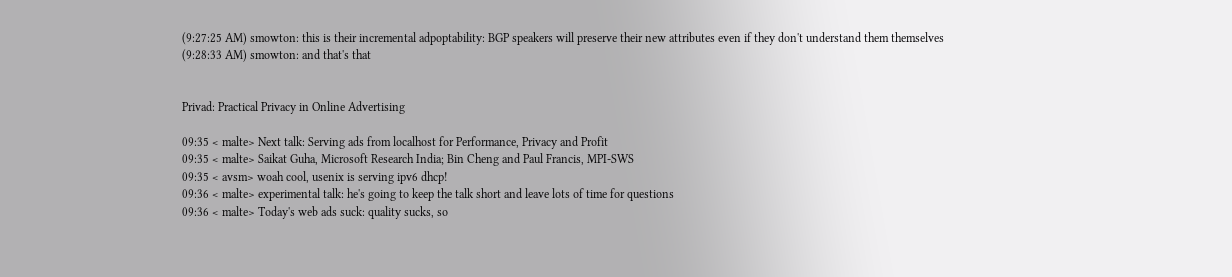(9:27:25 AM) smowton: this is their incremental adpoptability: BGP speakers will preserve their new attributes even if they don't understand them themselves
(9:28:33 AM) smowton: and that's that


Privad: Practical Privacy in Online Advertising

09:35 < malte> Next talk: Serving ads from localhost for Performance, Privacy and Profit
09:35 < malte> Saikat Guha, Microsoft Research India; Bin Cheng and Paul Francis, MPI-SWS
09:35 < avsm> woah cool, usenix is serving ipv6 dhcp!
09:36 < malte> experimental talk: he's going to keep the talk short and leave lots of time for questions
09:36 < malte> Today's web ads suck: quality sucks, so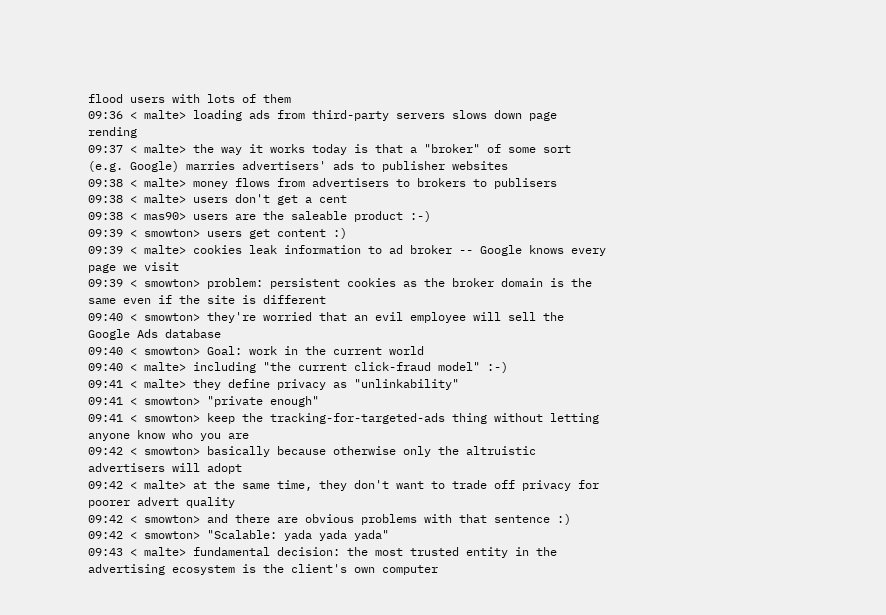flood users with lots of them
09:36 < malte> loading ads from third-party servers slows down page rending
09:37 < malte> the way it works today is that a "broker" of some sort (e.g. Google) marries advertisers' ads to publisher websites
09:38 < malte> money flows from advertisers to brokers to publisers
09:38 < malte> users don't get a cent
09:38 < mas90> users are the saleable product :-)
09:39 < smowton> users get content :)
09:39 < malte> cookies leak information to ad broker -- Google knows every page we visit
09:39 < smowton> problem: persistent cookies as the broker domain is the same even if the site is different
09:40 < smowton> they're worried that an evil employee will sell the Google Ads database
09:40 < smowton> Goal: work in the current world
09:40 < malte> including "the current click-fraud model" :-)
09:41 < malte> they define privacy as "unlinkability"
09:41 < smowton> "private enough"
09:41 < smowton> keep the tracking-for-targeted-ads thing without letting anyone know who you are
09:42 < smowton> basically because otherwise only the altruistic advertisers will adopt
09:42 < malte> at the same time, they don't want to trade off privacy for poorer advert quality
09:42 < smowton> and there are obvious problems with that sentence :)
09:42 < smowton> "Scalable: yada yada yada"
09:43 < malte> fundamental decision: the most trusted entity in the advertising ecosystem is the client's own computer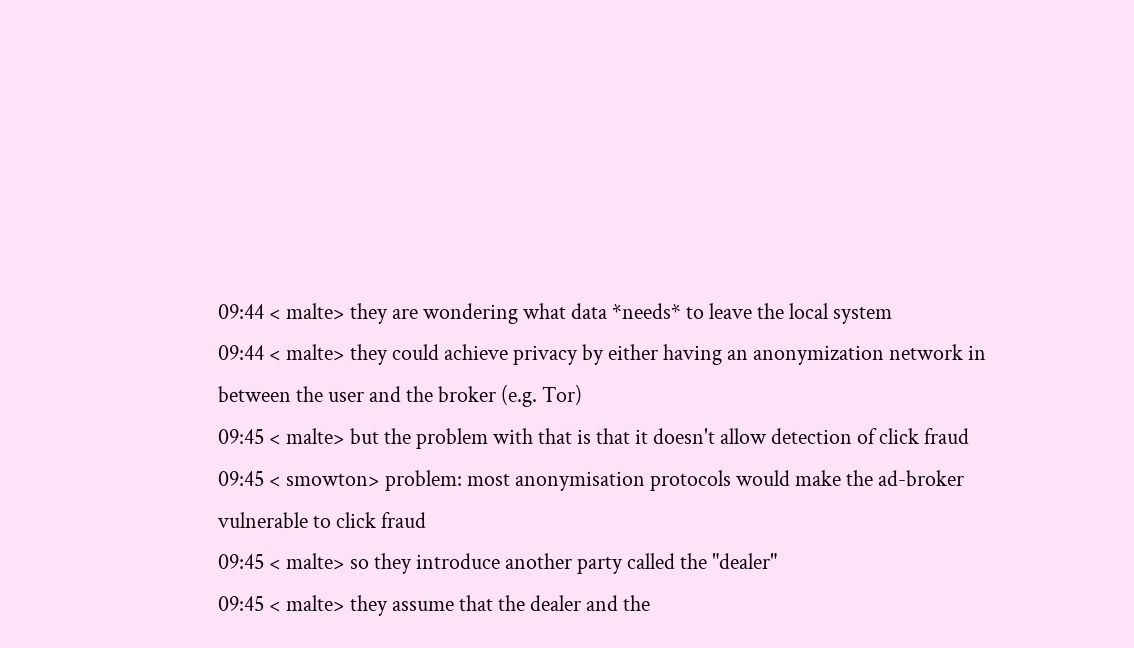09:44 < malte> they are wondering what data *needs* to leave the local system
09:44 < malte> they could achieve privacy by either having an anonymization network in between the user and the broker (e.g. Tor)
09:45 < malte> but the problem with that is that it doesn't allow detection of click fraud
09:45 < smowton> problem: most anonymisation protocols would make the ad-broker vulnerable to click fraud
09:45 < malte> so they introduce another party called the "dealer"
09:45 < malte> they assume that the dealer and the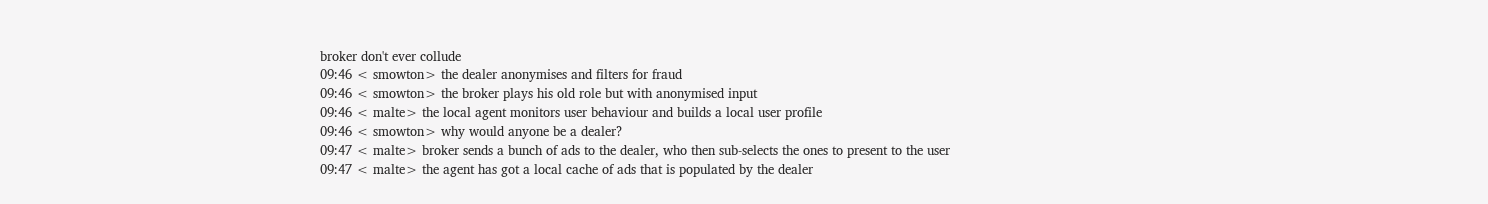broker don't ever collude
09:46 < smowton> the dealer anonymises and filters for fraud
09:46 < smowton> the broker plays his old role but with anonymised input
09:46 < malte> the local agent monitors user behaviour and builds a local user profile
09:46 < smowton> why would anyone be a dealer?
09:47 < malte> broker sends a bunch of ads to the dealer, who then sub-selects the ones to present to the user
09:47 < malte> the agent has got a local cache of ads that is populated by the dealer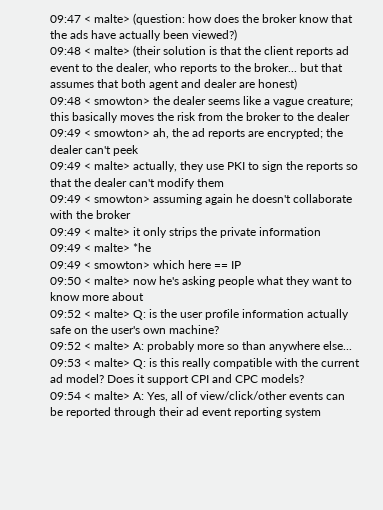09:47 < malte> (question: how does the broker know that the ads have actually been viewed?)
09:48 < malte> (their solution is that the client reports ad event to the dealer, who reports to the broker... but that assumes that both agent and dealer are honest)
09:48 < smowton> the dealer seems like a vague creature; this basically moves the risk from the broker to the dealer
09:49 < smowton> ah, the ad reports are encrypted; the dealer can't peek
09:49 < malte> actually, they use PKI to sign the reports so that the dealer can't modify them
09:49 < smowton> assuming again he doesn't collaborate with the broker
09:49 < malte> it only strips the private information
09:49 < malte> *he
09:49 < smowton> which here == IP
09:50 < malte> now he's asking people what they want to know more about
09:52 < malte> Q: is the user profile information actually safe on the user's own machine?
09:52 < malte> A: probably more so than anywhere else...
09:53 < malte> Q: is this really compatible with the current ad model? Does it support CPI and CPC models?
09:54 < malte> A: Yes, all of view/click/other events can be reported through their ad event reporting system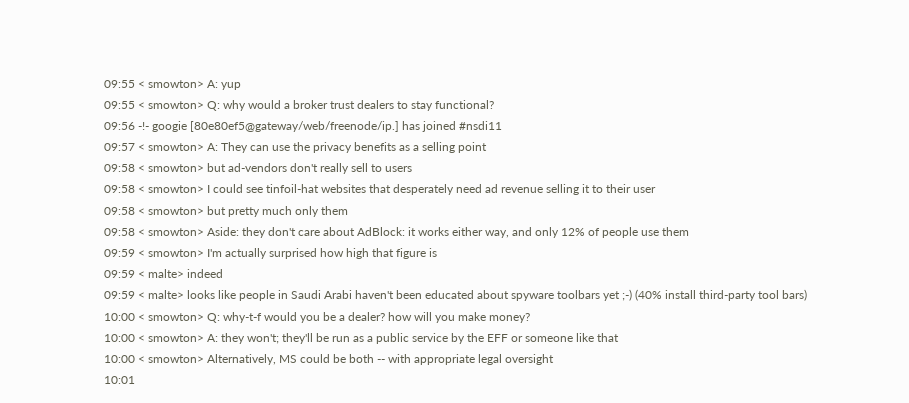09:55 < smowton> A: yup
09:55 < smowton> Q: why would a broker trust dealers to stay functional?
09:56 -!- googie [80e80ef5@gateway/web/freenode/ip.] has joined #nsdi11
09:57 < smowton> A: They can use the privacy benefits as a selling point
09:58 < smowton> but ad-vendors don't really sell to users
09:58 < smowton> I could see tinfoil-hat websites that desperately need ad revenue selling it to their user
09:58 < smowton> but pretty much only them
09:58 < smowton> Aside: they don't care about AdBlock: it works either way, and only 12% of people use them
09:59 < smowton> I'm actually surprised how high that figure is
09:59 < malte> indeed
09:59 < malte> looks like people in Saudi Arabi haven't been educated about spyware toolbars yet ;-) (40% install third-party tool bars)
10:00 < smowton> Q: why-t-f would you be a dealer? how will you make money?
10:00 < smowton> A: they won't; they'll be run as a public service by the EFF or someone like that
10:00 < smowton> Alternatively, MS could be both -- with appropriate legal oversight
10:01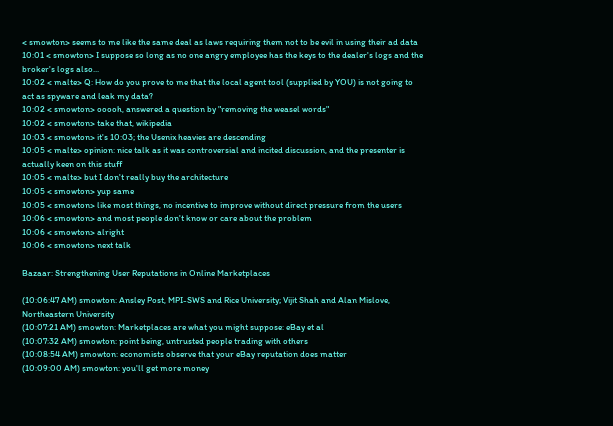< smowton> seems to me like the same deal as laws requiring them not to be evil in using their ad data
10:01 < smowton> I suppose so long as no one angry employee has the keys to the dealer's logs and the broker's logs also...
10:02 < malte> Q: How do you prove to me that the local agent tool (supplied by YOU) is not going to act as spyware and leak my data?
10:02 < smowton> ooooh, answered a question by "removing the weasel words"
10:02 < smowton> take that, wikipedia
10:03 < smowton> it's 10:03; the Usenix heavies are descending
10:05 < malte> opinion: nice talk as it was controversial and incited discussion, and the presenter is actually keen on this stuff
10:05 < malte> but I don't really buy the architecture
10:05 < smowton> yup same
10:05 < smowton> like most things, no incentive to improve without direct pressure from the users
10:06 < smowton> and most people don't know or care about the problem
10:06 < smowton> alright
10:06 < smowton> next talk

Bazaar: Strengthening User Reputations in Online Marketplaces

(10:06:47 AM) smowton: Ansley Post, MPI-SWS and Rice University; Vijit Shah and Alan Mislove, Northeastern University
(10:07:21 AM) smowton: Marketplaces are what you might suppose: eBay et al
(10:07:32 AM) smowton: point being, untrusted people trading with others
(10:08:54 AM) smowton: economists observe that your eBay reputation does matter
(10:09:00 AM) smowton: you'll get more money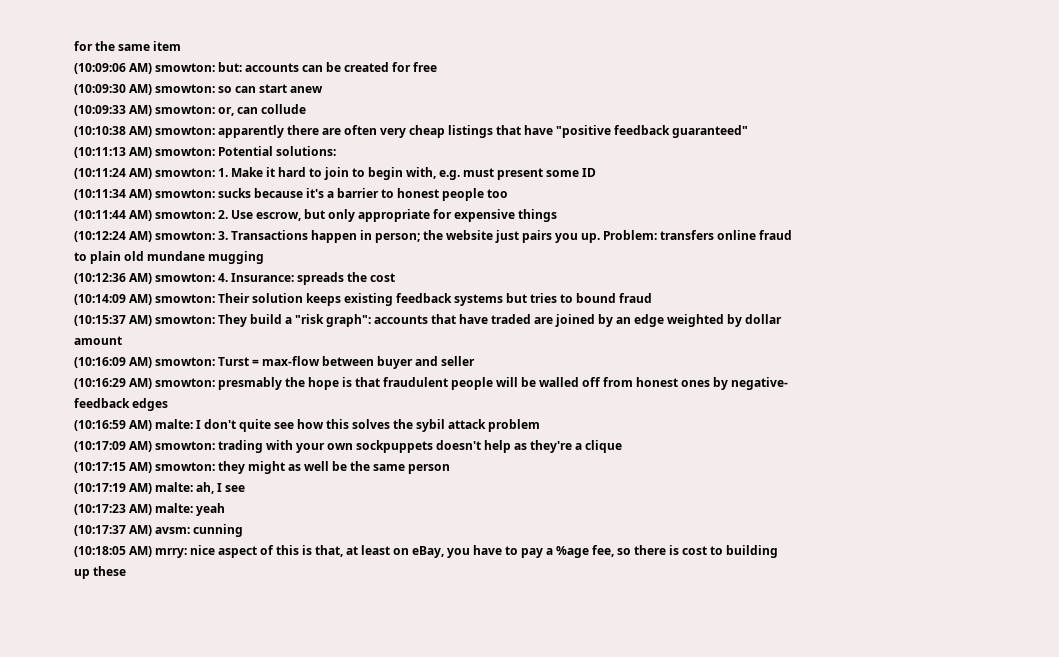for the same item
(10:09:06 AM) smowton: but: accounts can be created for free
(10:09:30 AM) smowton: so can start anew
(10:09:33 AM) smowton: or, can collude
(10:10:38 AM) smowton: apparently there are often very cheap listings that have "positive feedback guaranteed"
(10:11:13 AM) smowton: Potential solutions:
(10:11:24 AM) smowton: 1. Make it hard to join to begin with, e.g. must present some ID
(10:11:34 AM) smowton: sucks because it's a barrier to honest people too
(10:11:44 AM) smowton: 2. Use escrow, but only appropriate for expensive things
(10:12:24 AM) smowton: 3. Transactions happen in person; the website just pairs you up. Problem: transfers online fraud to plain old mundane mugging
(10:12:36 AM) smowton: 4. Insurance: spreads the cost
(10:14:09 AM) smowton: Their solution keeps existing feedback systems but tries to bound fraud
(10:15:37 AM) smowton: They build a "risk graph": accounts that have traded are joined by an edge weighted by dollar amount
(10:16:09 AM) smowton: Turst = max-flow between buyer and seller
(10:16:29 AM) smowton: presmably the hope is that fraudulent people will be walled off from honest ones by negative-feedback edges
(10:16:59 AM) malte: I don't quite see how this solves the sybil attack problem
(10:17:09 AM) smowton: trading with your own sockpuppets doesn't help as they're a clique
(10:17:15 AM) smowton: they might as well be the same person
(10:17:19 AM) malte: ah, I see
(10:17:23 AM) malte: yeah
(10:17:37 AM) avsm: cunning
(10:18:05 AM) mrry: nice aspect of this is that, at least on eBay, you have to pay a %age fee, so there is cost to building up these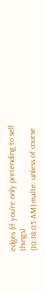edges (if you're only pretending to sell things)
(10:18:05 AM) malte: unless of course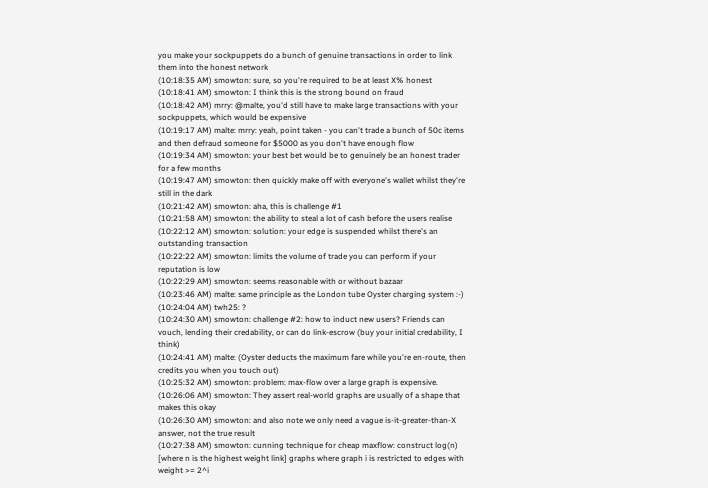you make your sockpuppets do a bunch of genuine transactions in order to link them into the honest network
(10:18:35 AM) smowton: sure, so you're required to be at least X% honest
(10:18:41 AM) smowton: I think this is the strong bound on fraud
(10:18:42 AM) mrry: @malte, you'd still have to make large transactions with your sockpuppets, which would be expensive
(10:19:17 AM) malte: mrry: yeah, point taken - you can't trade a bunch of 50c items and then defraud someone for $5000 as you don't have enough flow
(10:19:34 AM) smowton: your best bet would be to genuinely be an honest trader for a few months
(10:19:47 AM) smowton: then quickly make off with everyone's wallet whilst they're still in the dark
(10:21:42 AM) smowton: aha, this is challenge #1
(10:21:58 AM) smowton: the ability to steal a lot of cash before the users realise
(10:22:12 AM) smowton: solution: your edge is suspended whilst there's an outstanding transaction
(10:22:22 AM) smowton: limits the volume of trade you can perform if your reputation is low
(10:22:29 AM) smowton: seems reasonable with or without bazaar
(10:23:46 AM) malte: same principle as the London tube Oyster charging system :-)
(10:24:04 AM) twh25: ?
(10:24:30 AM) smowton: challenge #2: how to induct new users? Friends can vouch, lending their credability, or can do link-escrow (buy your initial credability, I think)
(10:24:41 AM) malte: (Oyster deducts the maximum fare while you're en-route, then credits you when you touch out)
(10:25:32 AM) smowton: problem: max-flow over a large graph is expensive.
(10:26:06 AM) smowton: They assert real-world graphs are usually of a shape that makes this okay
(10:26:30 AM) smowton: and also note we only need a vague is-it-greater-than-X answer, not the true result
(10:27:38 AM) smowton: cunning technique for cheap maxflow: construct log(n) [where n is the highest weight link] graphs where graph i is restricted to edges with weight >= 2^i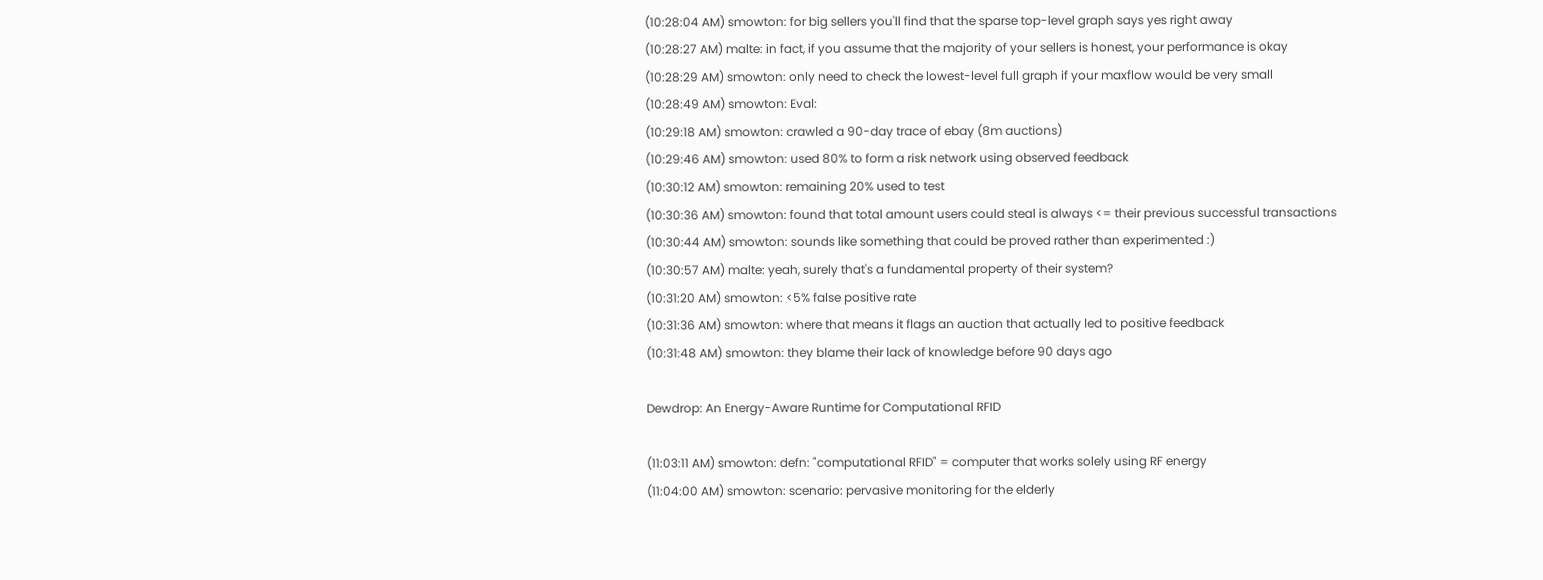(10:28:04 AM) smowton: for big sellers you'll find that the sparse top-level graph says yes right away
(10:28:27 AM) malte: in fact, if you assume that the majority of your sellers is honest, your performance is okay
(10:28:29 AM) smowton: only need to check the lowest-level full graph if your maxflow would be very small
(10:28:49 AM) smowton: Eval:
(10:29:18 AM) smowton: crawled a 90-day trace of ebay (8m auctions)
(10:29:46 AM) smowton: used 80% to form a risk network using observed feedback
(10:30:12 AM) smowton: remaining 20% used to test
(10:30:36 AM) smowton: found that total amount users could steal is always <= their previous successful transactions
(10:30:44 AM) smowton: sounds like something that could be proved rather than experimented :)
(10:30:57 AM) malte: yeah, surely that's a fundamental property of their system?
(10:31:20 AM) smowton: <5% false positive rate
(10:31:36 AM) smowton: where that means it flags an auction that actually led to positive feedback
(10:31:48 AM) smowton: they blame their lack of knowledge before 90 days ago

Dewdrop: An Energy-Aware Runtime for Computational RFID

(11:03:11 AM) smowton: defn: "computational RFID" = computer that works solely using RF energy
(11:04:00 AM) smowton: scenario: pervasive monitoring for the elderly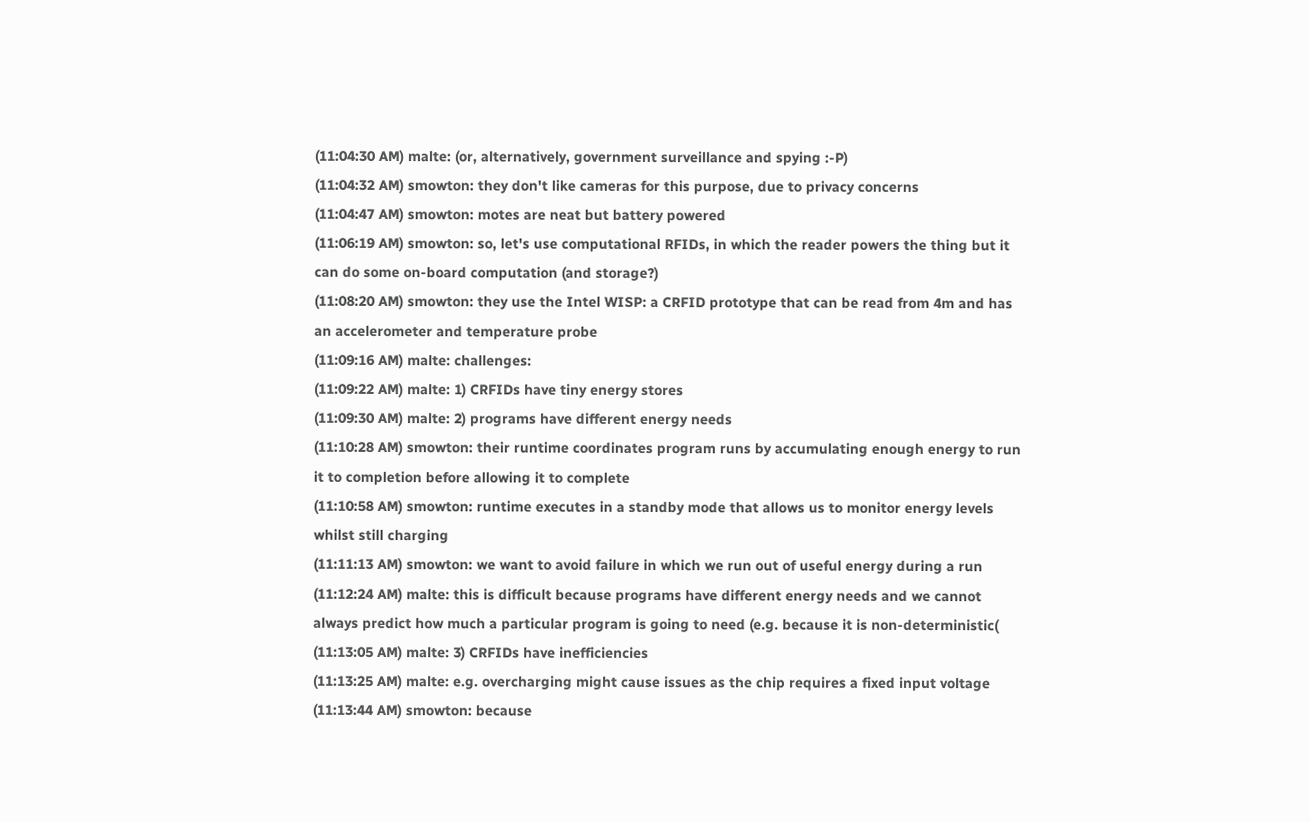(11:04:30 AM) malte: (or, alternatively, government surveillance and spying :-P)
(11:04:32 AM) smowton: they don't like cameras for this purpose, due to privacy concerns
(11:04:47 AM) smowton: motes are neat but battery powered
(11:06:19 AM) smowton: so, let's use computational RFIDs, in which the reader powers the thing but it can do some on-board computation (and storage?)
(11:08:20 AM) smowton: they use the Intel WISP: a CRFID prototype that can be read from 4m and has an accelerometer and temperature probe
(11:09:16 AM) malte: challenges:
(11:09:22 AM) malte: 1) CRFIDs have tiny energy stores
(11:09:30 AM) malte: 2) programs have different energy needs
(11:10:28 AM) smowton: their runtime coordinates program runs by accumulating enough energy to run it to completion before allowing it to complete
(11:10:58 AM) smowton: runtime executes in a standby mode that allows us to monitor energy levels whilst still charging
(11:11:13 AM) smowton: we want to avoid failure in which we run out of useful energy during a run
(11:12:24 AM) malte: this is difficult because programs have different energy needs and we cannot always predict how much a particular program is going to need (e.g. because it is non-deterministic(
(11:13:05 AM) malte: 3) CRFIDs have inefficiencies
(11:13:25 AM) malte: e.g. overcharging might cause issues as the chip requires a fixed input voltage
(11:13:44 AM) smowton: because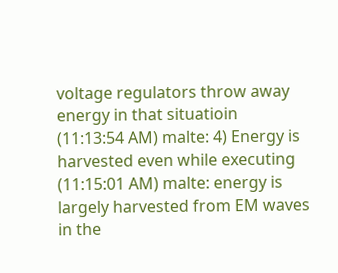voltage regulators throw away energy in that situatioin
(11:13:54 AM) malte: 4) Energy is harvested even while executing
(11:15:01 AM) malte: energy is largely harvested from EM waves in the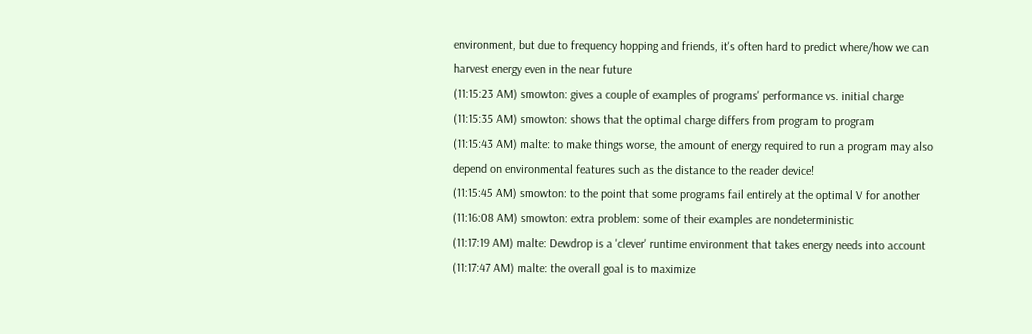environment, but due to frequency hopping and friends, it's often hard to predict where/how we can harvest energy even in the near future
(11:15:23 AM) smowton: gives a couple of examples of programs' performance vs. initial charge
(11:15:35 AM) smowton: shows that the optimal charge differs from program to program
(11:15:43 AM) malte: to make things worse, the amount of energy required to run a program may also depend on environmental features such as the distance to the reader device!
(11:15:45 AM) smowton: to the point that some programs fail entirely at the optimal V for another
(11:16:08 AM) smowton: extra problem: some of their examples are nondeterministic
(11:17:19 AM) malte: Dewdrop is a 'clever' runtime environment that takes energy needs into account
(11:17:47 AM) malte: the overall goal is to maximize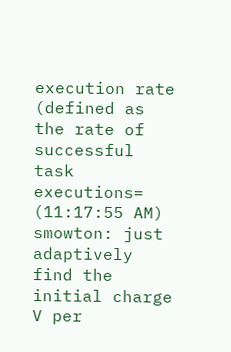execution rate (defined as the rate of successful task executions=
(11:17:55 AM) smowton: just adaptively find the initial charge V per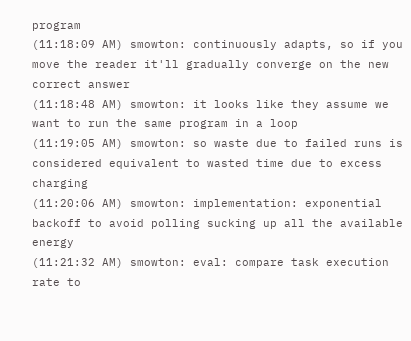program
(11:18:09 AM) smowton: continuously adapts, so if you move the reader it'll gradually converge on the new correct answer
(11:18:48 AM) smowton: it looks like they assume we want to run the same program in a loop
(11:19:05 AM) smowton: so waste due to failed runs is considered equivalent to wasted time due to excess charging
(11:20:06 AM) smowton: implementation: exponential backoff to avoid polling sucking up all the available energy
(11:21:32 AM) smowton: eval: compare task execution rate to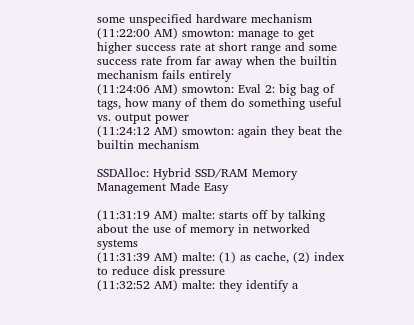some unspecified hardware mechanism
(11:22:00 AM) smowton: manage to get higher success rate at short range and some success rate from far away when the builtin mechanism fails entirely
(11:24:06 AM) smowton: Eval 2: big bag of tags, how many of them do something useful vs. output power
(11:24:12 AM) smowton: again they beat the builtin mechanism

SSDAlloc: Hybrid SSD/RAM Memory Management Made Easy

(11:31:19 AM) malte: starts off by talking about the use of memory in networked systems
(11:31:39 AM) malte: (1) as cache, (2) index to reduce disk pressure
(11:32:52 AM) malte: they identify a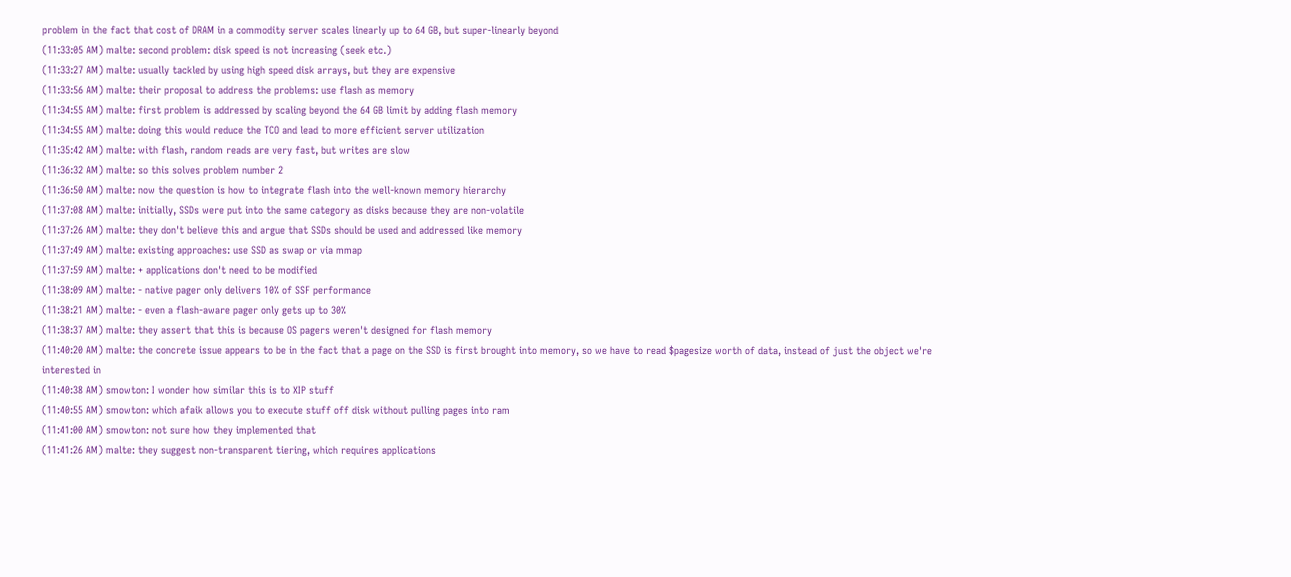problem in the fact that cost of DRAM in a commodity server scales linearly up to 64 GB, but super-linearly beyond
(11:33:05 AM) malte: second problem: disk speed is not increasing (seek etc.)
(11:33:27 AM) malte: usually tackled by using high speed disk arrays, but they are expensive
(11:33:56 AM) malte: their proposal to address the problems: use flash as memory
(11:34:55 AM) malte: first problem is addressed by scaling beyond the 64 GB limit by adding flash memory
(11:34:55 AM) malte: doing this would reduce the TCO and lead to more efficient server utilization
(11:35:42 AM) malte: with flash, random reads are very fast, but writes are slow
(11:36:32 AM) malte: so this solves problem number 2
(11:36:50 AM) malte: now the question is how to integrate flash into the well-known memory hierarchy
(11:37:08 AM) malte: initially, SSDs were put into the same category as disks because they are non-volatile
(11:37:26 AM) malte: they don't believe this and argue that SSDs should be used and addressed like memory
(11:37:49 AM) malte: existing approaches: use SSD as swap or via mmap
(11:37:59 AM) malte: + applications don't need to be modified
(11:38:09 AM) malte: - native pager only delivers 10% of SSF performance
(11:38:21 AM) malte: - even a flash-aware pager only gets up to 30%
(11:38:37 AM) malte: they assert that this is because OS pagers weren't designed for flash memory
(11:40:20 AM) malte: the concrete issue appears to be in the fact that a page on the SSD is first brought into memory, so we have to read $pagesize worth of data, instead of just the object we're interested in
(11:40:38 AM) smowton: I wonder how similar this is to XIP stuff
(11:40:55 AM) smowton: which afaik allows you to execute stuff off disk without pulling pages into ram
(11:41:00 AM) smowton: not sure how they implemented that
(11:41:26 AM) malte: they suggest non-transparent tiering, which requires applications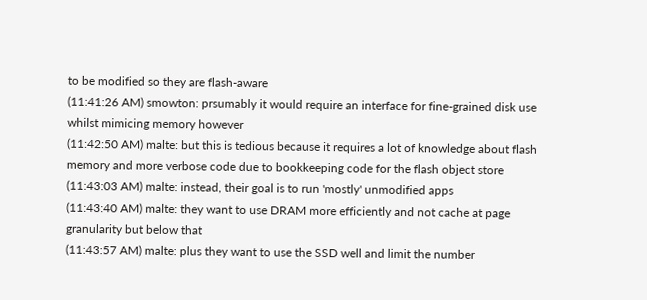to be modified so they are flash-aware
(11:41:26 AM) smowton: prsumably it would require an interface for fine-grained disk use whilst mimicing memory however
(11:42:50 AM) malte: but this is tedious because it requires a lot of knowledge about flash memory and more verbose code due to bookkeeping code for the flash object store
(11:43:03 AM) malte: instead, their goal is to run 'mostly' unmodified apps
(11:43:40 AM) malte: they want to use DRAM more efficiently and not cache at page granularity but below that
(11:43:57 AM) malte: plus they want to use the SSD well and limit the number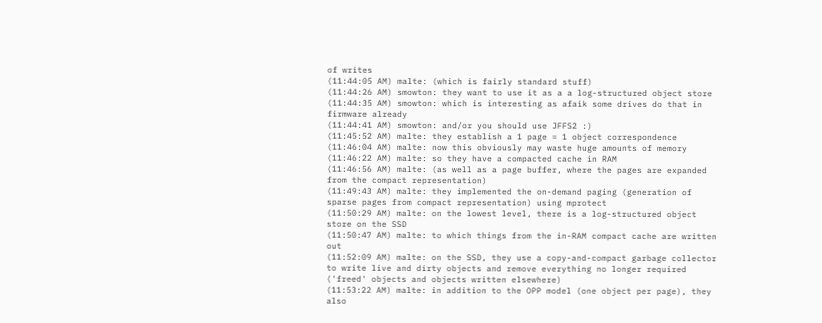of writes
(11:44:05 AM) malte: (which is fairly standard stuff)
(11:44:26 AM) smowton: they want to use it as a a log-structured object store
(11:44:35 AM) smowton: which is interesting as afaik some drives do that in firmware already
(11:44:41 AM) smowton: and/or you should use JFFS2 :)
(11:45:52 AM) malte: they establish a 1 page = 1 object correspondence
(11:46:04 AM) malte: now this obviously may waste huge amounts of memory
(11:46:22 AM) malte: so they have a compacted cache in RAM
(11:46:56 AM) malte: (as well as a page buffer, where the pages are expanded from the compact representation)
(11:49:43 AM) malte: they implemented the on-demand paging (generation of sparse pages from compact representation) using mprotect
(11:50:29 AM) malte: on the lowest level, there is a log-structured object store on the SSD
(11:50:47 AM) malte: to which things from the in-RAM compact cache are written out
(11:52:09 AM) malte: on the SSD, they use a copy-and-compact garbage collector to write live and dirty objects and remove everything no longer required ('freed' objects and objects written elsewhere)
(11:53:22 AM) malte: in addition to the OPP model (one object per page), they also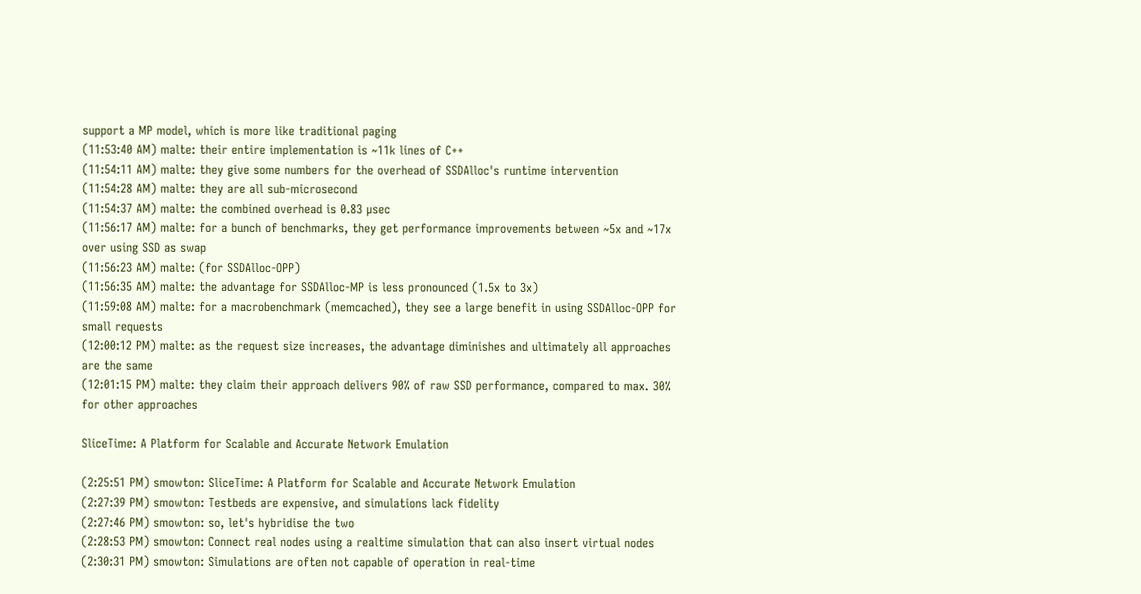support a MP model, which is more like traditional paging
(11:53:40 AM) malte: their entire implementation is ~11k lines of C++
(11:54:11 AM) malte: they give some numbers for the overhead of SSDAlloc's runtime intervention
(11:54:28 AM) malte: they are all sub-microsecond
(11:54:37 AM) malte: the combined overhead is 0.83 µsec
(11:56:17 AM) malte: for a bunch of benchmarks, they get performance improvements between ~5x and ~17x over using SSD as swap
(11:56:23 AM) malte: (for SSDAlloc-OPP)
(11:56:35 AM) malte: the advantage for SSDAlloc-MP is less pronounced (1.5x to 3x)
(11:59:08 AM) malte: for a macrobenchmark (memcached), they see a large benefit in using SSDAlloc-OPP for small requests
(12:00:12 PM) malte: as the request size increases, the advantage diminishes and ultimately all approaches are the same
(12:01:15 PM) malte: they claim their approach delivers 90% of raw SSD performance, compared to max. 30% for other approaches

SliceTime: A Platform for Scalable and Accurate Network Emulation

(2:25:51 PM) smowton: SliceTime: A Platform for Scalable and Accurate Network Emulation
(2:27:39 PM) smowton: Testbeds are expensive, and simulations lack fidelity
(2:27:46 PM) smowton: so, let's hybridise the two
(2:28:53 PM) smowton: Connect real nodes using a realtime simulation that can also insert virtual nodes
(2:30:31 PM) smowton: Simulations are often not capable of operation in real-time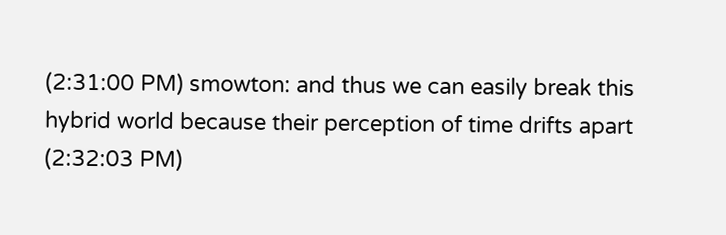(2:31:00 PM) smowton: and thus we can easily break this hybrid world because their perception of time drifts apart
(2:32:03 PM)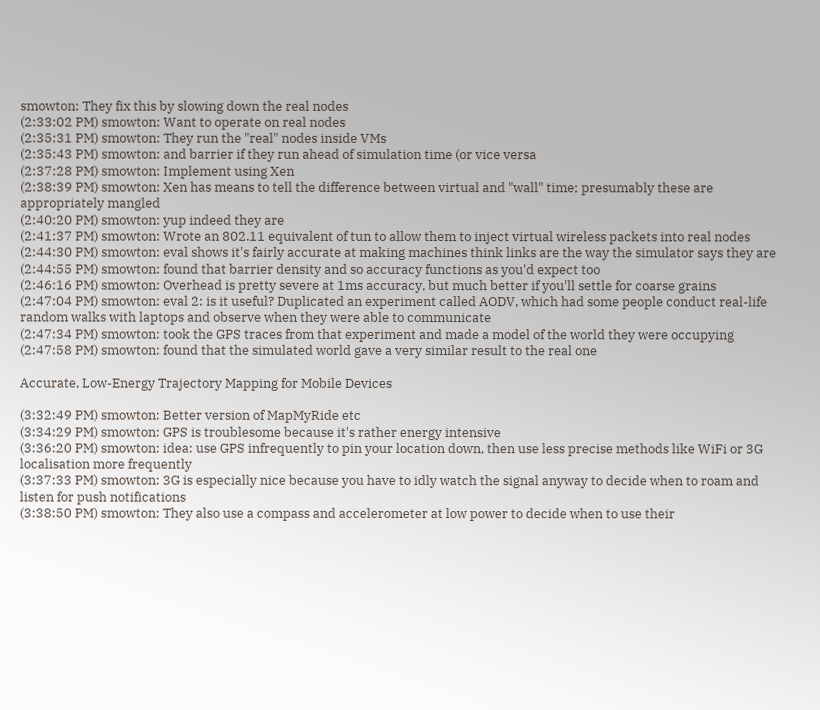smowton: They fix this by slowing down the real nodes
(2:33:02 PM) smowton: Want to operate on real nodes
(2:35:31 PM) smowton: They run the "real" nodes inside VMs
(2:35:43 PM) smowton: and barrier if they run ahead of simulation time (or vice versa
(2:37:28 PM) smowton: Implement using Xen
(2:38:39 PM) smowton: Xen has means to tell the difference between virtual and "wall" time; presumably these are appropriately mangled
(2:40:20 PM) smowton: yup indeed they are
(2:41:37 PM) smowton: Wrote an 802.11 equivalent of tun to allow them to inject virtual wireless packets into real nodes
(2:44:30 PM) smowton: eval shows it's fairly accurate at making machines think links are the way the simulator says they are
(2:44:55 PM) smowton: found that barrier density and so accuracy functions as you'd expect too
(2:46:16 PM) smowton: Overhead is pretty severe at 1ms accuracy, but much better if you'll settle for coarse grains
(2:47:04 PM) smowton: eval 2: is it useful? Duplicated an experiment called AODV, which had some people conduct real-life random walks with laptops and observe when they were able to communicate
(2:47:34 PM) smowton: took the GPS traces from that experiment and made a model of the world they were occupying
(2:47:58 PM) smowton: found that the simulated world gave a very similar result to the real one

Accurate, Low-Energy Trajectory Mapping for Mobile Devices

(3:32:49 PM) smowton: Better version of MapMyRide etc
(3:34:29 PM) smowton: GPS is troublesome because it's rather energy intensive
(3:36:20 PM) smowton: idea: use GPS infrequently to pin your location down, then use less precise methods like WiFi or 3G localisation more frequently
(3:37:33 PM) smowton: 3G is especially nice because you have to idly watch the signal anyway to decide when to roam and listen for push notifications
(3:38:50 PM) smowton: They also use a compass and accelerometer at low power to decide when to use their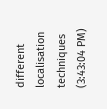different localisation techniques
(3:43:04 PM)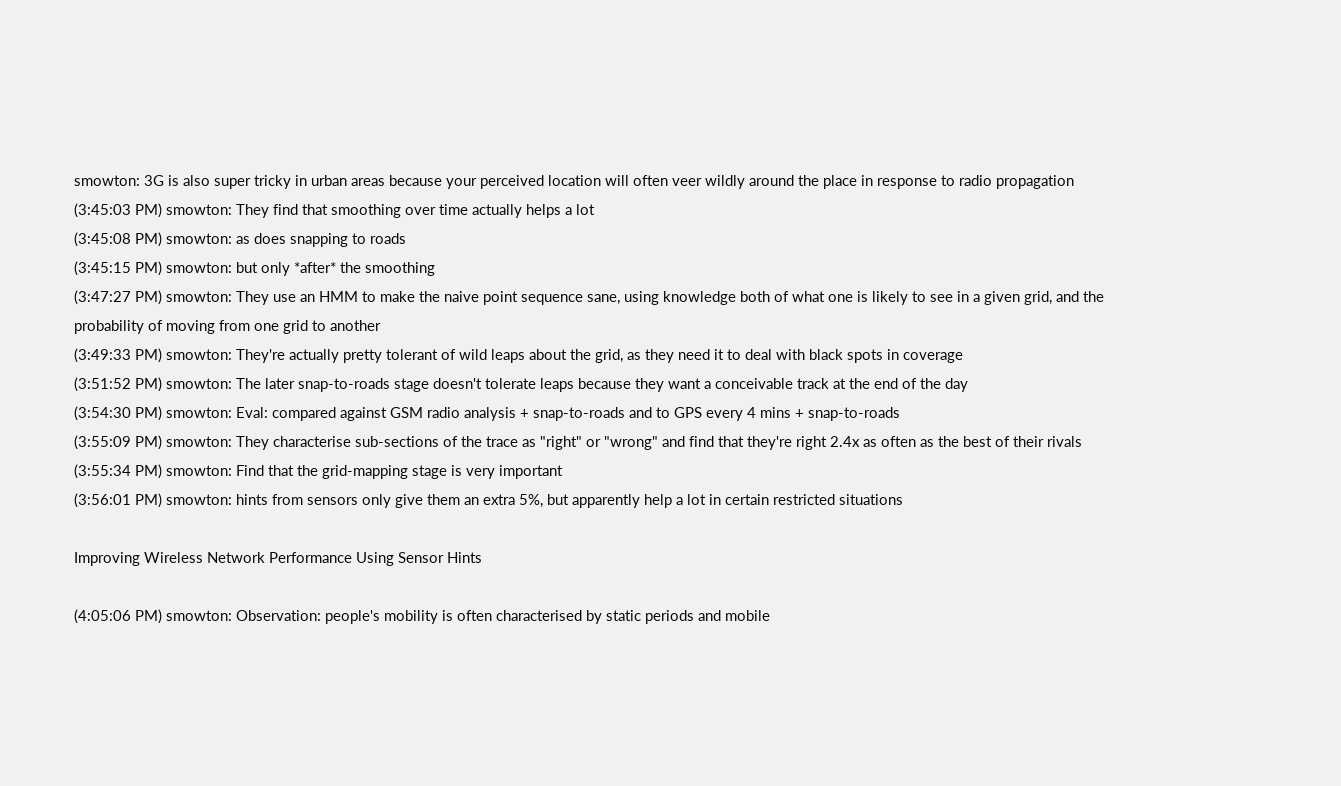smowton: 3G is also super tricky in urban areas because your perceived location will often veer wildly around the place in response to radio propagation
(3:45:03 PM) smowton: They find that smoothing over time actually helps a lot
(3:45:08 PM) smowton: as does snapping to roads
(3:45:15 PM) smowton: but only *after* the smoothing
(3:47:27 PM) smowton: They use an HMM to make the naive point sequence sane, using knowledge both of what one is likely to see in a given grid, and the probability of moving from one grid to another
(3:49:33 PM) smowton: They're actually pretty tolerant of wild leaps about the grid, as they need it to deal with black spots in coverage
(3:51:52 PM) smowton: The later snap-to-roads stage doesn't tolerate leaps because they want a conceivable track at the end of the day
(3:54:30 PM) smowton: Eval: compared against GSM radio analysis + snap-to-roads and to GPS every 4 mins + snap-to-roads
(3:55:09 PM) smowton: They characterise sub-sections of the trace as "right" or "wrong" and find that they're right 2.4x as often as the best of their rivals
(3:55:34 PM) smowton: Find that the grid-mapping stage is very important
(3:56:01 PM) smowton: hints from sensors only give them an extra 5%, but apparently help a lot in certain restricted situations

Improving Wireless Network Performance Using Sensor Hints

(4:05:06 PM) smowton: Observation: people's mobility is often characterised by static periods and mobile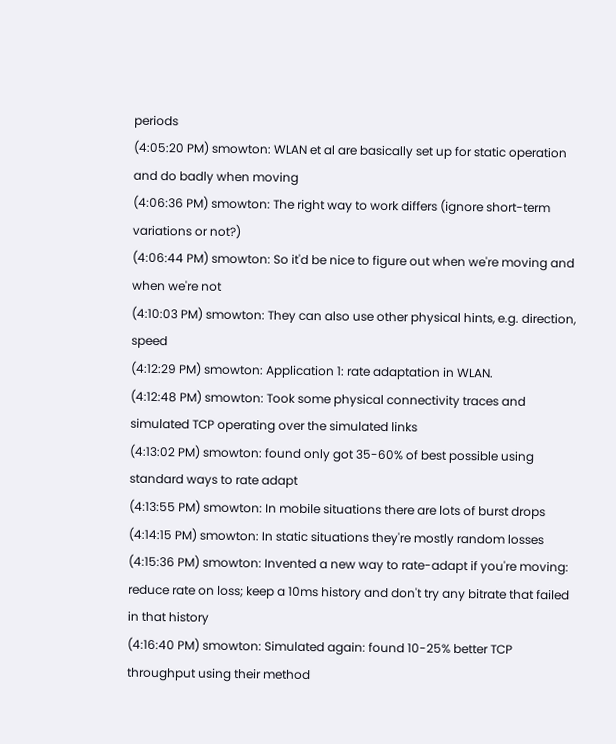periods
(4:05:20 PM) smowton: WLAN et al are basically set up for static operation and do badly when moving
(4:06:36 PM) smowton: The right way to work differs (ignore short-term variations or not?)
(4:06:44 PM) smowton: So it'd be nice to figure out when we're moving and when we're not
(4:10:03 PM) smowton: They can also use other physical hints, e.g. direction, speed
(4:12:29 PM) smowton: Application 1: rate adaptation in WLAN.
(4:12:48 PM) smowton: Took some physical connectivity traces and simulated TCP operating over the simulated links
(4:13:02 PM) smowton: found only got 35-60% of best possible using standard ways to rate adapt
(4:13:55 PM) smowton: In mobile situations there are lots of burst drops
(4:14:15 PM) smowton: In static situations they're mostly random losses
(4:15:36 PM) smowton: Invented a new way to rate-adapt if you're moving: reduce rate on loss; keep a 10ms history and don't try any bitrate that failed in that history
(4:16:40 PM) smowton: Simulated again: found 10-25% better TCP throughput using their method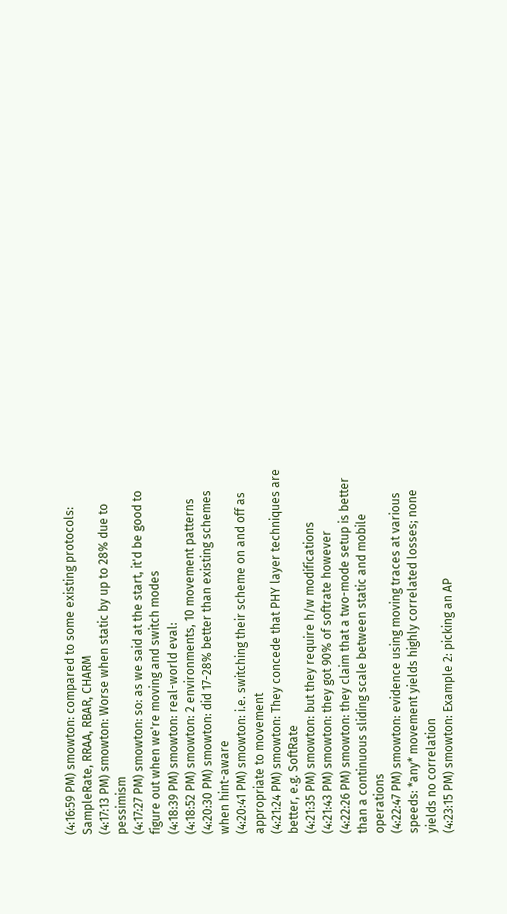(4:16:59 PM) smowton: compared to some existing protocols: SampleRate, RRAA, RBAR, CHARM
(4:17:13 PM) smowton: Worse when static by up to 28% due to pessimism
(4:17:27 PM) smowton: so: as we said at the start, it'd be good to figure out when we're moving and switch modes
(4:18:39 PM) smowton: real-world eval:
(4:18:52 PM) smowton: 2 environments, 10 movement patterns
(4:20:30 PM) smowton: did 17-28% better than existing schemes when hint-aware
(4:20:41 PM) smowton: i.e. switching their scheme on and off as appropriate to movement
(4:21:24 PM) smowton: They concede that PHY layer techniques are better, e.g. SoftRate
(4:21:35 PM) smowton: but they require h/w modifications
(4:21:43 PM) smowton: they got 90% of softrate however
(4:22:26 PM) smowton: they claim that a two-mode setup is better than a continuous sliding scale between static and mobile operations
(4:22:47 PM) smowton: evidence using moving traces at various speeds: *any* movement yields highly correlated losses; none yields no correlation
(4:23:15 PM) smowton: Example 2: picking an AP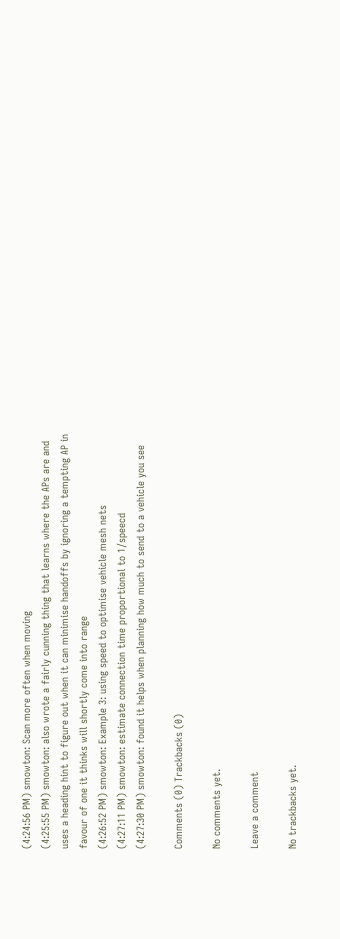(4:24:56 PM) smowton: Scan more often when moving
(4:25:55 PM) smowton: also wrote a fairly cunning thing that learns where the APs are and uses a heading hint to figure out when it can minimise handoffs by ignoring a tempting AP in favour of one it thinks will shortly come into range
(4:26:52 PM) smowton: Example 3: using speed to optimise vehicle mesh nets
(4:27:11 PM) smowton: estimate connection time proportional to 1/speecd
(4:27:30 PM) smowton: found it helps when planning how much to send to a vehicle you see

Comments (0) Trackbacks (0)

No comments yet.

Leave a comment

No trackbacks yet.